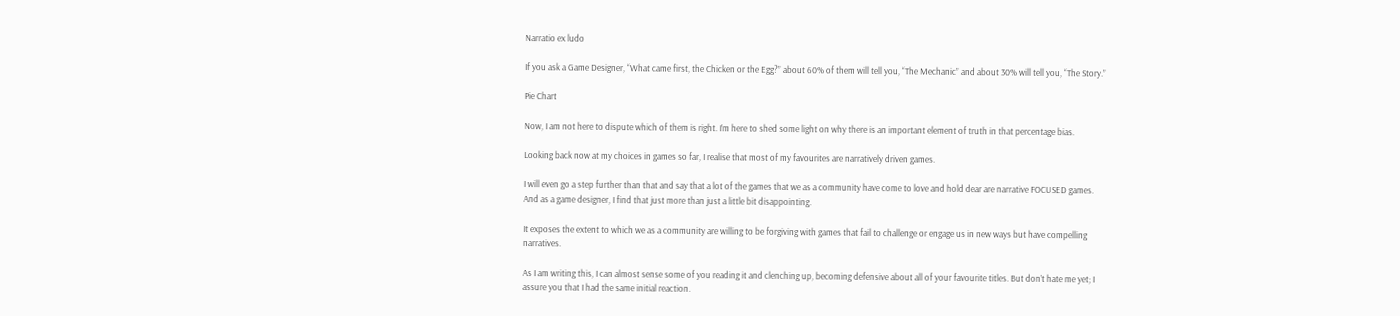Narratio ex ludo

If you ask a Game Designer, “What came first, the Chicken or the Egg?” about 60% of them will tell you, “The Mechanic” and about 30% will tell you, “The Story.”

Pie Chart

Now, I am not here to dispute which of them is right. I’m here to shed some light on why there is an important element of truth in that percentage bias.

Looking back now at my choices in games so far, I realise that most of my favourites are narratively driven games.

I will even go a step further than that and say that a lot of the games that we as a community have come to love and hold dear are narrative FOCUSED games. And as a game designer, I find that just more than just a little bit disappointing.

It exposes the extent to which we as a community are willing to be forgiving with games that fail to challenge or engage us in new ways but have compelling narratives.

As I am writing this, I can almost sense some of you reading it and clenching up, becoming defensive about all of your favourite titles. But don’t hate me yet; I assure you that I had the same initial reaction.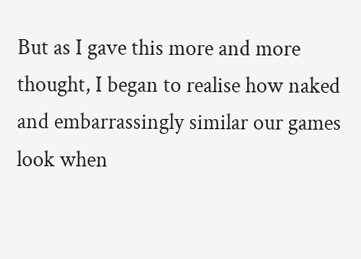But as I gave this more and more thought, I began to realise how naked and embarrassingly similar our games look when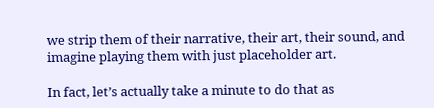we strip them of their narrative, their art, their sound, and imagine playing them with just placeholder art.

In fact, let’s actually take a minute to do that as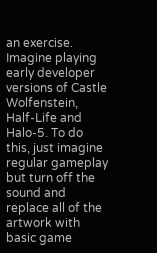an exercise. Imagine playing early developer versions of Castle Wolfenstein, Half-Life and Halo-5. To do this, just imagine regular gameplay but turn off the sound and replace all of the artwork with basic game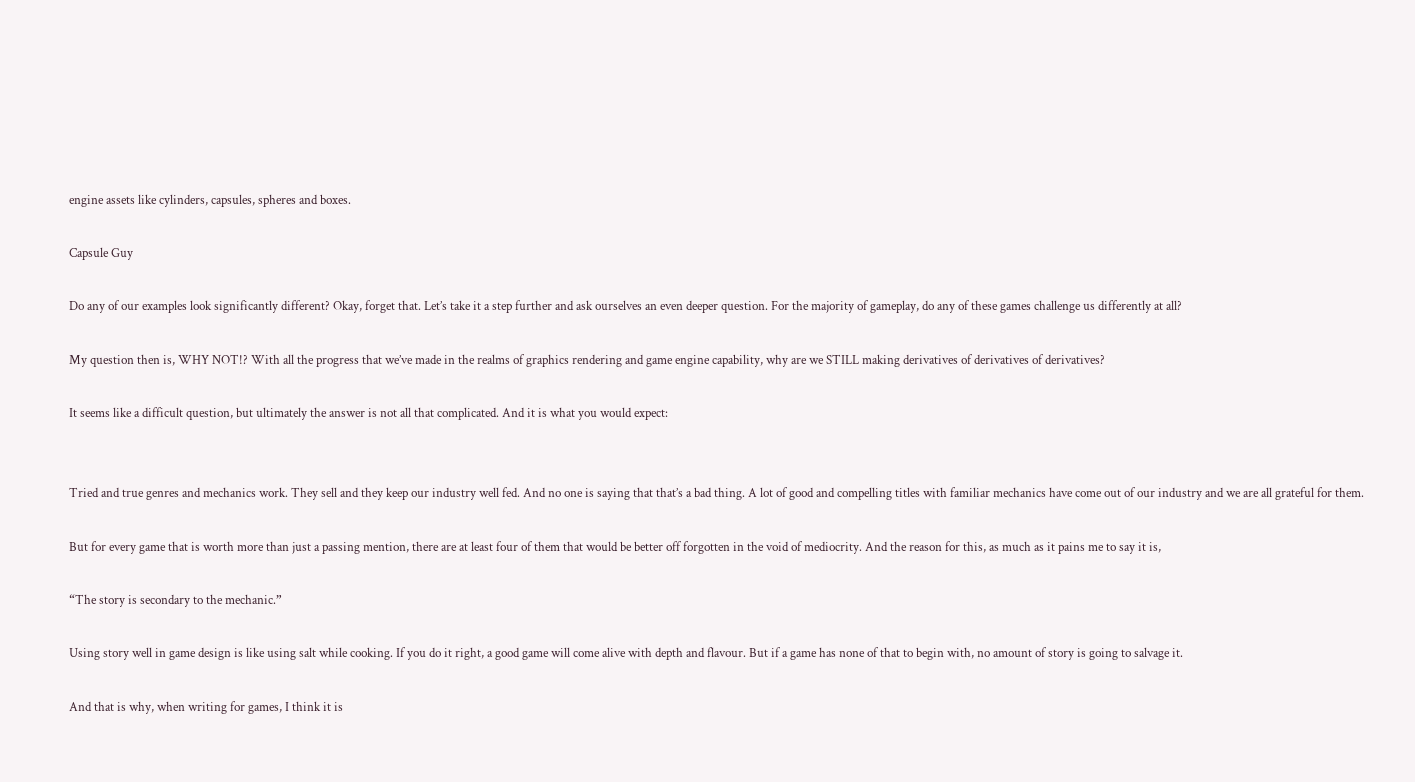engine assets like cylinders, capsules, spheres and boxes.

Capsule Guy

Do any of our examples look significantly different? Okay, forget that. Let’s take it a step further and ask ourselves an even deeper question. For the majority of gameplay, do any of these games challenge us differently at all?

My question then is, WHY NOT!? With all the progress that we’ve made in the realms of graphics rendering and game engine capability, why are we STILL making derivatives of derivatives of derivatives?

It seems like a difficult question, but ultimately the answer is not all that complicated. And it is what you would expect:


Tried and true genres and mechanics work. They sell and they keep our industry well fed. And no one is saying that that’s a bad thing. A lot of good and compelling titles with familiar mechanics have come out of our industry and we are all grateful for them.

But for every game that is worth more than just a passing mention, there are at least four of them that would be better off forgotten in the void of mediocrity. And the reason for this, as much as it pains me to say it is,

“The story is secondary to the mechanic.”

Using story well in game design is like using salt while cooking. If you do it right, a good game will come alive with depth and flavour. But if a game has none of that to begin with, no amount of story is going to salvage it.

And that is why, when writing for games, I think it is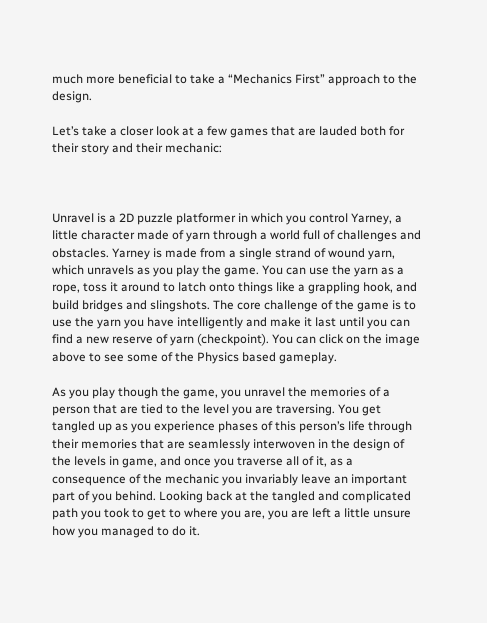much more beneficial to take a “Mechanics First” approach to the design.

Let’s take a closer look at a few games that are lauded both for their story and their mechanic:



Unravel is a 2D puzzle platformer in which you control Yarney, a little character made of yarn through a world full of challenges and obstacles. Yarney is made from a single strand of wound yarn, which unravels as you play the game. You can use the yarn as a rope, toss it around to latch onto things like a grappling hook, and build bridges and slingshots. The core challenge of the game is to use the yarn you have intelligently and make it last until you can find a new reserve of yarn (checkpoint). You can click on the image above to see some of the Physics based gameplay.

As you play though the game, you unravel the memories of a person that are tied to the level you are traversing. You get tangled up as you experience phases of this person’s life through their memories that are seamlessly interwoven in the design of the levels in game, and once you traverse all of it, as a consequence of the mechanic you invariably leave an important part of you behind. Looking back at the tangled and complicated path you took to get to where you are, you are left a little unsure how you managed to do it.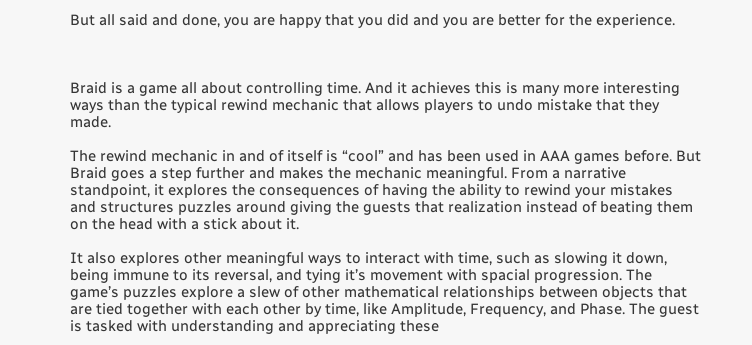But all said and done, you are happy that you did and you are better for the experience.



Braid is a game all about controlling time. And it achieves this is many more interesting ways than the typical rewind mechanic that allows players to undo mistake that they made.

The rewind mechanic in and of itself is “cool” and has been used in AAA games before. But Braid goes a step further and makes the mechanic meaningful. From a narrative standpoint, it explores the consequences of having the ability to rewind your mistakes and structures puzzles around giving the guests that realization instead of beating them on the head with a stick about it.

It also explores other meaningful ways to interact with time, such as slowing it down, being immune to its reversal, and tying it’s movement with spacial progression. The game’s puzzles explore a slew of other mathematical relationships between objects that are tied together with each other by time, like Amplitude, Frequency, and Phase. The guest is tasked with understanding and appreciating these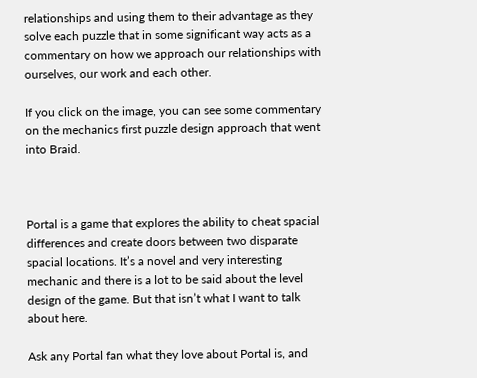relationships and using them to their advantage as they solve each puzzle that in some significant way acts as a commentary on how we approach our relationships with ourselves, our work and each other.

If you click on the image, you can see some commentary on the mechanics first puzzle design approach that went into Braid.



Portal is a game that explores the ability to cheat spacial differences and create doors between two disparate spacial locations. It’s a novel and very interesting mechanic and there is a lot to be said about the level design of the game. But that isn’t what I want to talk about here.

Ask any Portal fan what they love about Portal is, and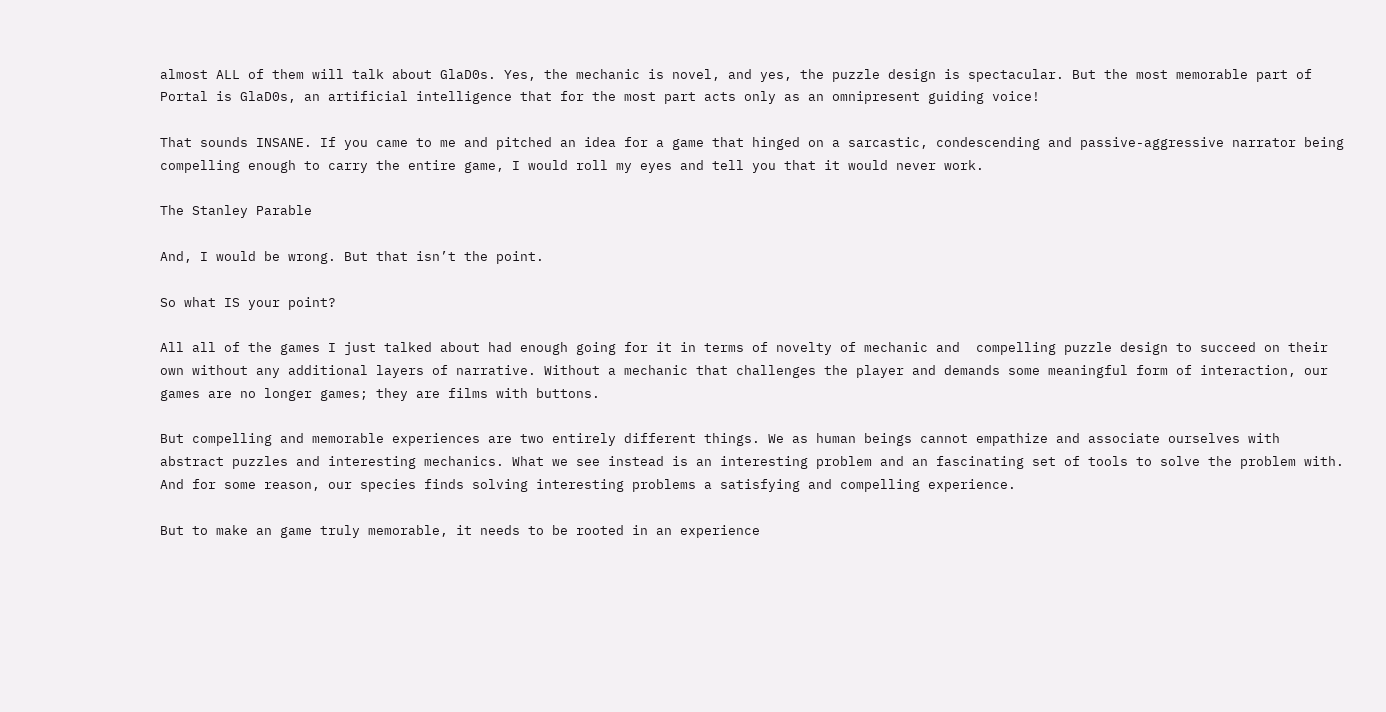almost ALL of them will talk about GlaD0s. Yes, the mechanic is novel, and yes, the puzzle design is spectacular. But the most memorable part of Portal is GlaD0s, an artificial intelligence that for the most part acts only as an omnipresent guiding voice!

That sounds INSANE. If you came to me and pitched an idea for a game that hinged on a sarcastic, condescending and passive-aggressive narrator being compelling enough to carry the entire game, I would roll my eyes and tell you that it would never work.

The Stanley Parable

And, I would be wrong. But that isn’t the point.

So what IS your point?

All all of the games I just talked about had enough going for it in terms of novelty of mechanic and  compelling puzzle design to succeed on their own without any additional layers of narrative. Without a mechanic that challenges the player and demands some meaningful form of interaction, our games are no longer games; they are films with buttons.

But compelling and memorable experiences are two entirely different things. We as human beings cannot empathize and associate ourselves with abstract puzzles and interesting mechanics. What we see instead is an interesting problem and an fascinating set of tools to solve the problem with. And for some reason, our species finds solving interesting problems a satisfying and compelling experience.

But to make an game truly memorable, it needs to be rooted in an experience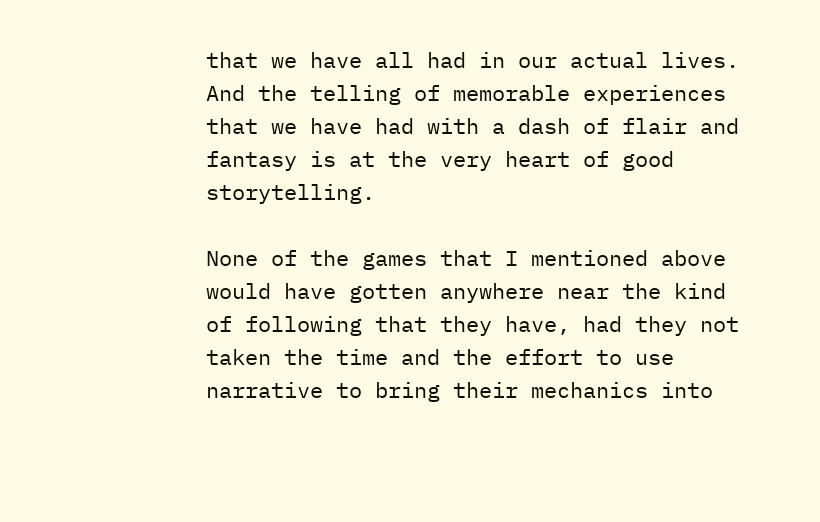that we have all had in our actual lives. And the telling of memorable experiences that we have had with a dash of flair and fantasy is at the very heart of good storytelling.

None of the games that I mentioned above would have gotten anywhere near the kind of following that they have, had they not taken the time and the effort to use narrative to bring their mechanics into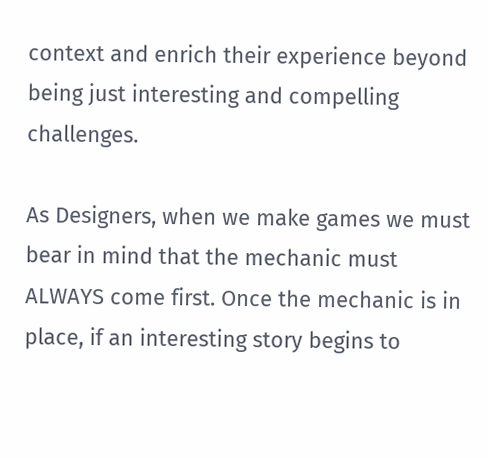context and enrich their experience beyond being just interesting and compelling challenges.

As Designers, when we make games we must bear in mind that the mechanic must ALWAYS come first. Once the mechanic is in place, if an interesting story begins to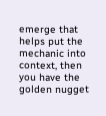emerge that helps put the mechanic into context, then you have the golden nugget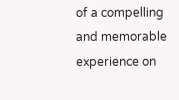of a compelling and memorable experience on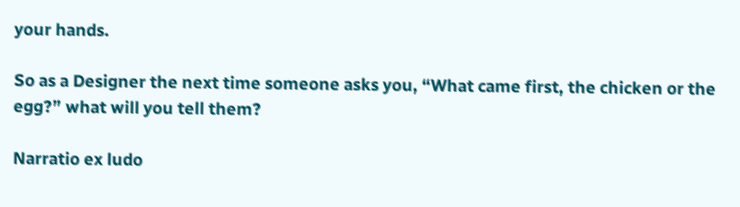your hands.

So as a Designer the next time someone asks you, “What came first, the chicken or the egg?” what will you tell them?

Narratio ex ludo